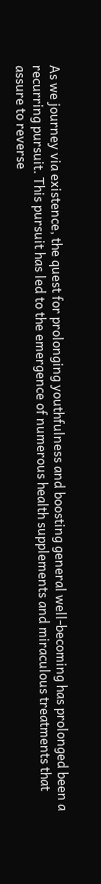As we journey via existence, the quest for prolonging youthfulness and boosting general well-becoming has prolonged been a recurring pursuit. This pursuit has led to the emergence of numerous health supplements and miraculous treatments that assure to reverse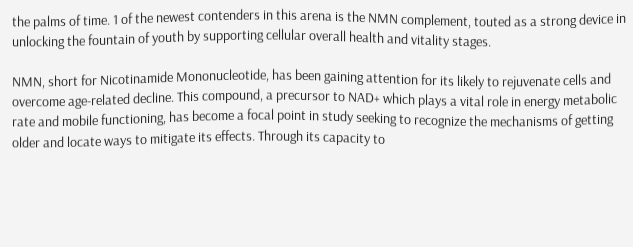the palms of time. 1 of the newest contenders in this arena is the NMN complement, touted as a strong device in unlocking the fountain of youth by supporting cellular overall health and vitality stages.

NMN, short for Nicotinamide Mononucleotide, has been gaining attention for its likely to rejuvenate cells and overcome age-related decline. This compound, a precursor to NAD+ which plays a vital role in energy metabolic rate and mobile functioning, has become a focal point in study seeking to recognize the mechanisms of getting older and locate ways to mitigate its effects. Through its capacity to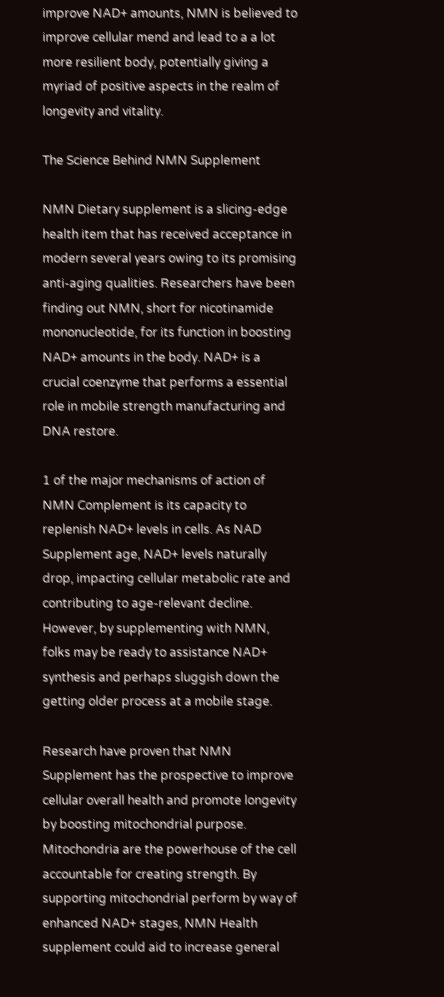improve NAD+ amounts, NMN is believed to improve cellular mend and lead to a a lot more resilient body, potentially giving a myriad of positive aspects in the realm of longevity and vitality.

The Science Behind NMN Supplement

NMN Dietary supplement is a slicing-edge health item that has received acceptance in modern several years owing to its promising anti-aging qualities. Researchers have been finding out NMN, short for nicotinamide mononucleotide, for its function in boosting NAD+ amounts in the body. NAD+ is a crucial coenzyme that performs a essential role in mobile strength manufacturing and DNA restore.

1 of the major mechanisms of action of NMN Complement is its capacity to replenish NAD+ levels in cells. As NAD Supplement age, NAD+ levels naturally drop, impacting cellular metabolic rate and contributing to age-relevant decline. However, by supplementing with NMN, folks may be ready to assistance NAD+ synthesis and perhaps sluggish down the getting older process at a mobile stage.

Research have proven that NMN Supplement has the prospective to improve cellular overall health and promote longevity by boosting mitochondrial purpose. Mitochondria are the powerhouse of the cell accountable for creating strength. By supporting mitochondrial perform by way of enhanced NAD+ stages, NMN Health supplement could aid to increase general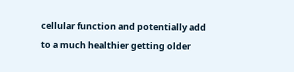cellular function and potentially add to a much healthier getting older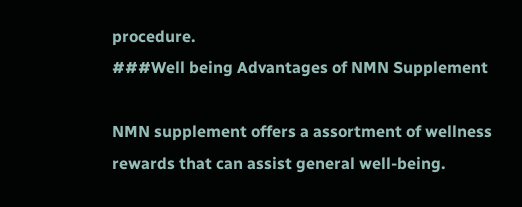procedure.
###Well being Advantages of NMN Supplement

NMN supplement offers a assortment of wellness rewards that can assist general well-being.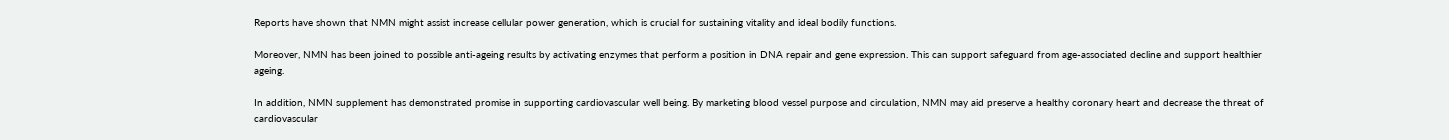Reports have shown that NMN might assist increase cellular power generation, which is crucial for sustaining vitality and ideal bodily functions.

Moreover, NMN has been joined to possible anti-ageing results by activating enzymes that perform a position in DNA repair and gene expression. This can support safeguard from age-associated decline and support healthier ageing.

In addition, NMN supplement has demonstrated promise in supporting cardiovascular well being. By marketing blood vessel purpose and circulation, NMN may aid preserve a healthy coronary heart and decrease the threat of cardiovascular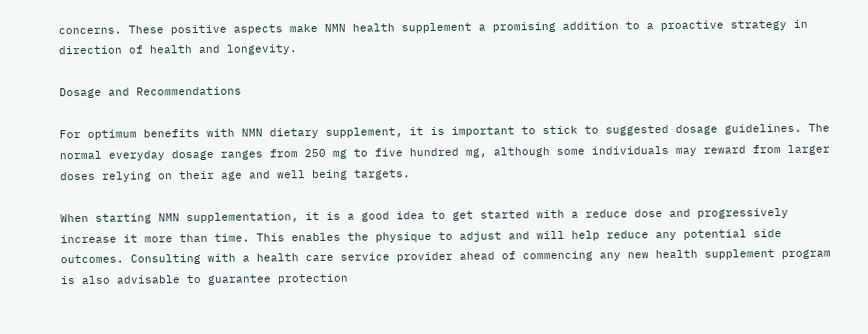concerns. These positive aspects make NMN health supplement a promising addition to a proactive strategy in direction of health and longevity.

Dosage and Recommendations

For optimum benefits with NMN dietary supplement, it is important to stick to suggested dosage guidelines. The normal everyday dosage ranges from 250 mg to five hundred mg, although some individuals may reward from larger doses relying on their age and well being targets.

When starting NMN supplementation, it is a good idea to get started with a reduce dose and progressively increase it more than time. This enables the physique to adjust and will help reduce any potential side outcomes. Consulting with a health care service provider ahead of commencing any new health supplement program is also advisable to guarantee protection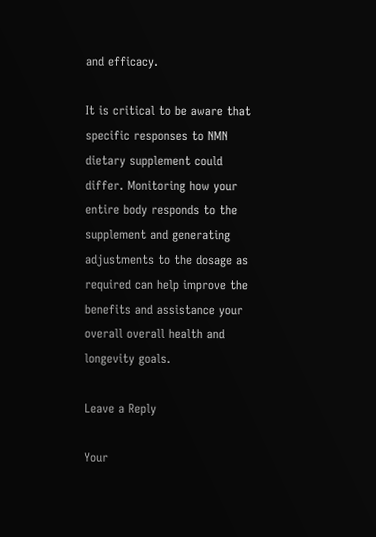and efficacy.

It is critical to be aware that specific responses to NMN dietary supplement could differ. Monitoring how your entire body responds to the supplement and generating adjustments to the dosage as required can help improve the benefits and assistance your overall overall health and longevity goals.

Leave a Reply

Your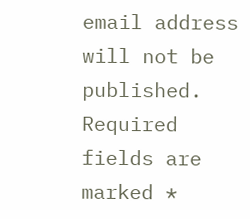email address will not be published. Required fields are marked *